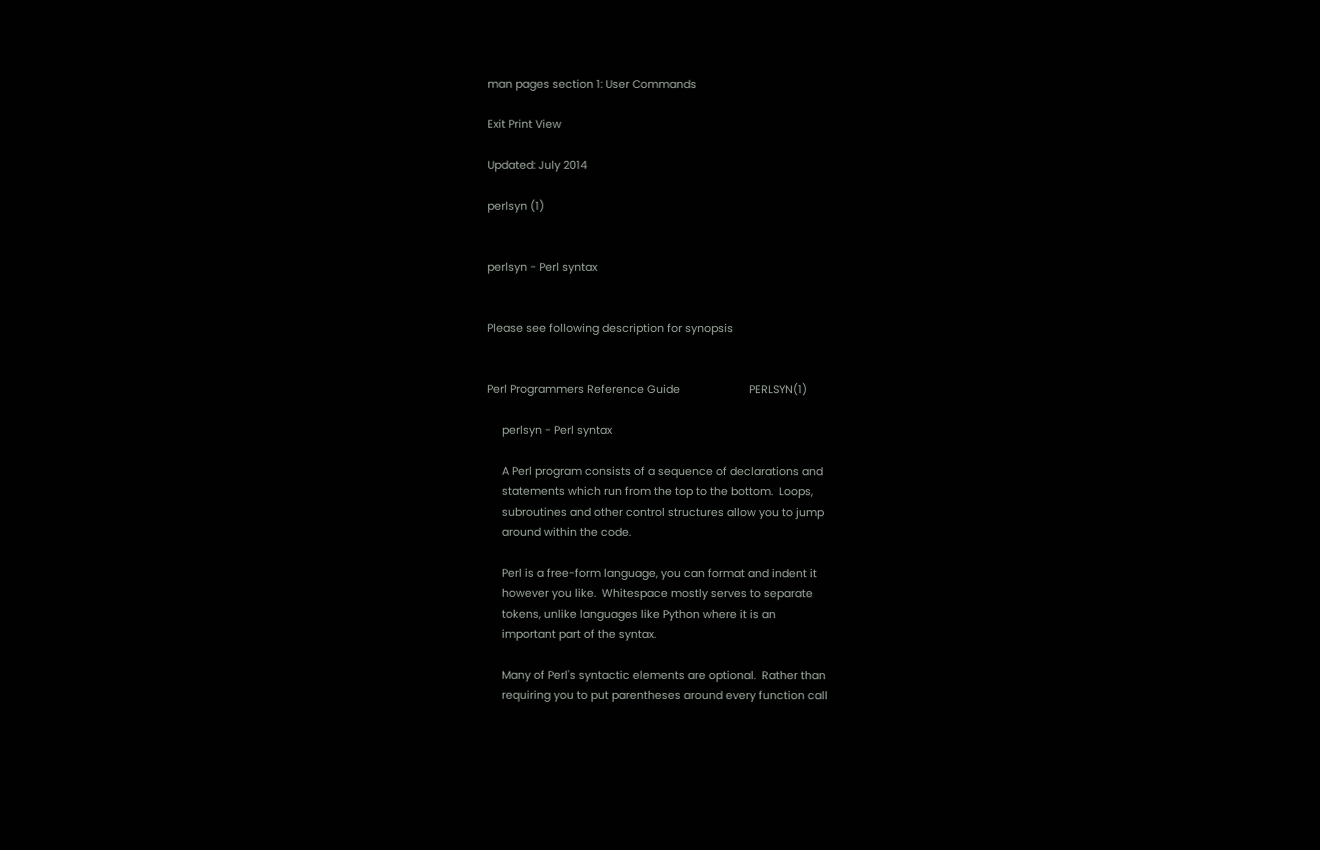man pages section 1: User Commands

Exit Print View

Updated: July 2014

perlsyn (1)


perlsyn - Perl syntax


Please see following description for synopsis


Perl Programmers Reference Guide                       PERLSYN(1)

     perlsyn - Perl syntax

     A Perl program consists of a sequence of declarations and
     statements which run from the top to the bottom.  Loops,
     subroutines and other control structures allow you to jump
     around within the code.

     Perl is a free-form language, you can format and indent it
     however you like.  Whitespace mostly serves to separate
     tokens, unlike languages like Python where it is an
     important part of the syntax.

     Many of Perl's syntactic elements are optional.  Rather than
     requiring you to put parentheses around every function call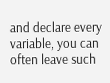and declare every variable, you can often leave such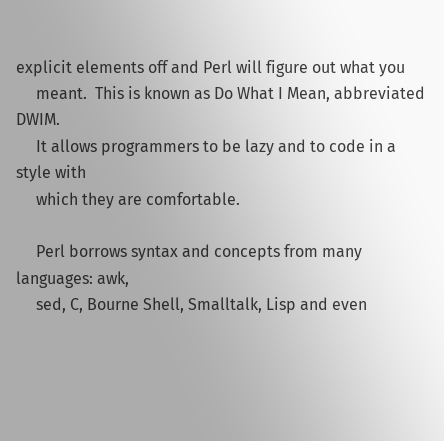explicit elements off and Perl will figure out what you
     meant.  This is known as Do What I Mean, abbreviated DWIM.
     It allows programmers to be lazy and to code in a style with
     which they are comfortable.

     Perl borrows syntax and concepts from many languages: awk,
     sed, C, Bourne Shell, Smalltalk, Lisp and even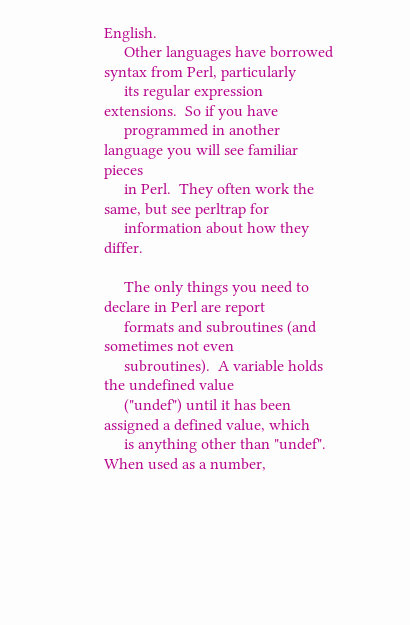English.
     Other languages have borrowed syntax from Perl, particularly
     its regular expression extensions.  So if you have
     programmed in another language you will see familiar pieces
     in Perl.  They often work the same, but see perltrap for
     information about how they differ.

     The only things you need to declare in Perl are report
     formats and subroutines (and sometimes not even
     subroutines).  A variable holds the undefined value
     ("undef") until it has been assigned a defined value, which
     is anything other than "undef".  When used as a number,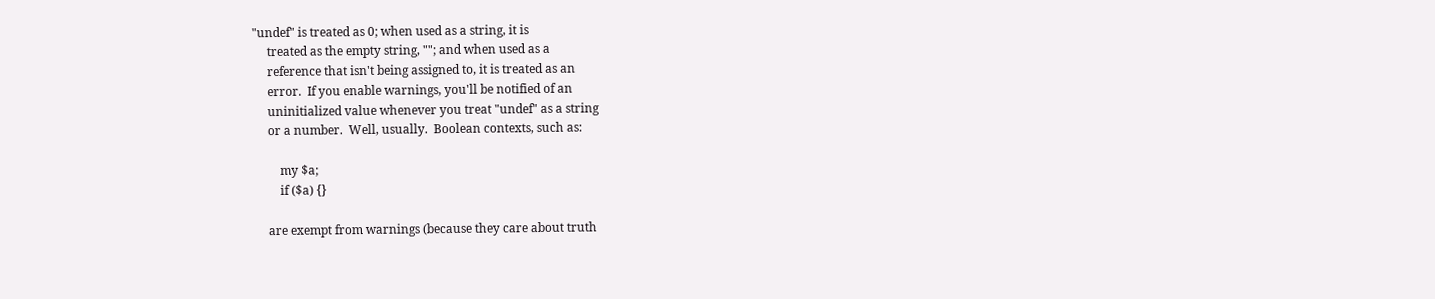"undef" is treated as 0; when used as a string, it is
     treated as the empty string, ""; and when used as a
     reference that isn't being assigned to, it is treated as an
     error.  If you enable warnings, you'll be notified of an
     uninitialized value whenever you treat "undef" as a string
     or a number.  Well, usually.  Boolean contexts, such as:

         my $a;
         if ($a) {}

     are exempt from warnings (because they care about truth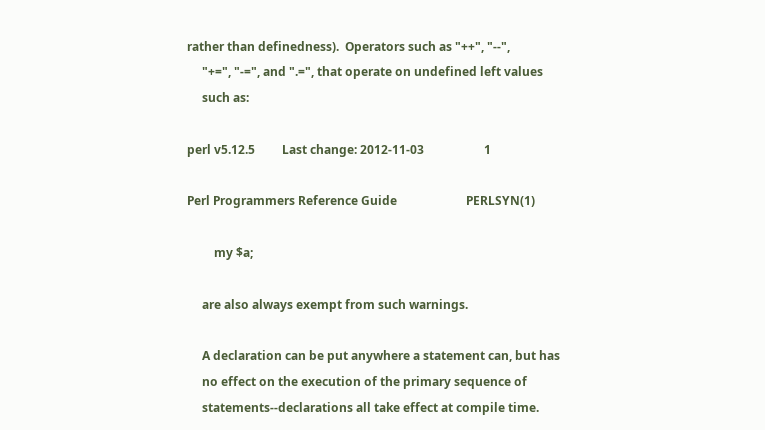rather than definedness).  Operators such as "++", "--",
     "+=", "-=", and ".=", that operate on undefined left values
     such as:

perl v5.12.5         Last change: 2012-11-03                    1

Perl Programmers Reference Guide                       PERLSYN(1)

         my $a;

     are also always exempt from such warnings.

     A declaration can be put anywhere a statement can, but has
     no effect on the execution of the primary sequence of
     statements--declarations all take effect at compile time.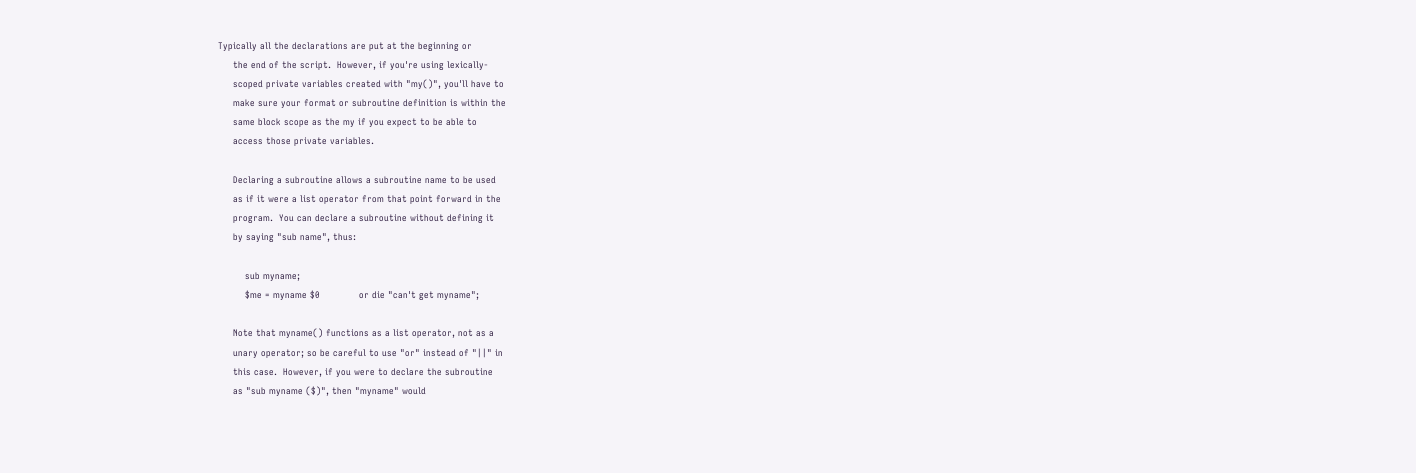Typically all the declarations are put at the beginning or
     the end of the script.  However, if you're using lexically-
     scoped private variables created with "my()", you'll have to
     make sure your format or subroutine definition is within the
     same block scope as the my if you expect to be able to
     access those private variables.

     Declaring a subroutine allows a subroutine name to be used
     as if it were a list operator from that point forward in the
     program.  You can declare a subroutine without defining it
     by saying "sub name", thus:

         sub myname;
         $me = myname $0             or die "can't get myname";

     Note that myname() functions as a list operator, not as a
     unary operator; so be careful to use "or" instead of "||" in
     this case.  However, if you were to declare the subroutine
     as "sub myname ($)", then "myname" would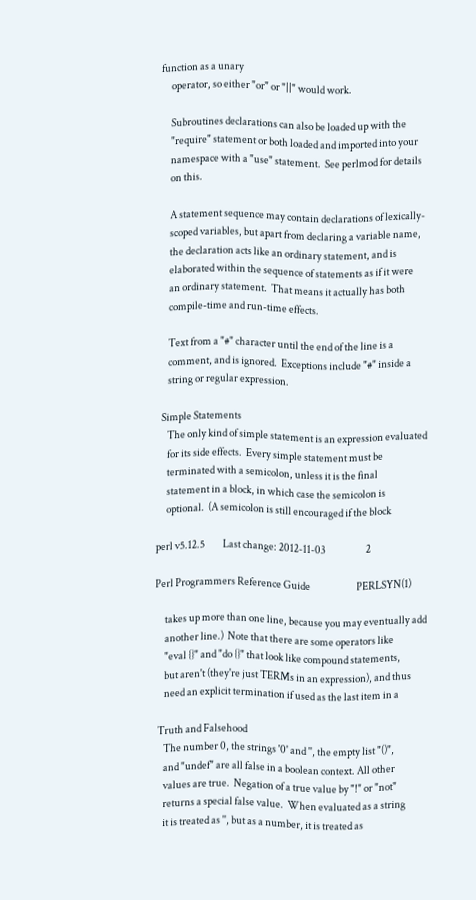function as a unary
     operator, so either "or" or "||" would work.

     Subroutines declarations can also be loaded up with the
     "require" statement or both loaded and imported into your
     namespace with a "use" statement.  See perlmod for details
     on this.

     A statement sequence may contain declarations of lexically-
     scoped variables, but apart from declaring a variable name,
     the declaration acts like an ordinary statement, and is
     elaborated within the sequence of statements as if it were
     an ordinary statement.  That means it actually has both
     compile-time and run-time effects.

     Text from a "#" character until the end of the line is a
     comment, and is ignored.  Exceptions include "#" inside a
     string or regular expression.

  Simple Statements
     The only kind of simple statement is an expression evaluated
     for its side effects.  Every simple statement must be
     terminated with a semicolon, unless it is the final
     statement in a block, in which case the semicolon is
     optional.  (A semicolon is still encouraged if the block

perl v5.12.5         Last change: 2012-11-03                    2

Perl Programmers Reference Guide                       PERLSYN(1)

     takes up more than one line, because you may eventually add
     another line.)  Note that there are some operators like
     "eval {}" and "do {}" that look like compound statements,
     but aren't (they're just TERMs in an expression), and thus
     need an explicit termination if used as the last item in a

  Truth and Falsehood
     The number 0, the strings '0' and '', the empty list "()",
     and "undef" are all false in a boolean context. All other
     values are true.  Negation of a true value by "!" or "not"
     returns a special false value.  When evaluated as a string
     it is treated as '', but as a number, it is treated as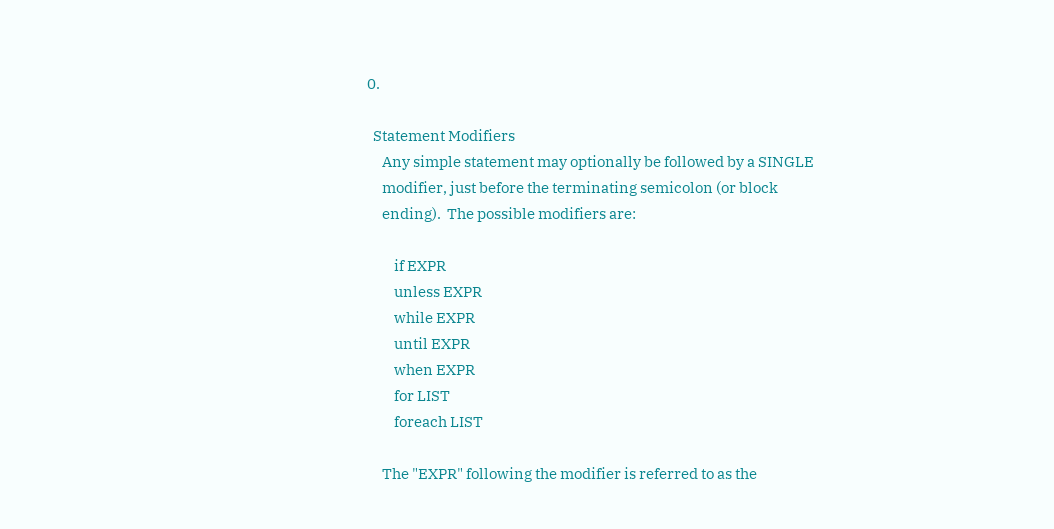0.

  Statement Modifiers
     Any simple statement may optionally be followed by a SINGLE
     modifier, just before the terminating semicolon (or block
     ending).  The possible modifiers are:

         if EXPR
         unless EXPR
         while EXPR
         until EXPR
         when EXPR
         for LIST
         foreach LIST

     The "EXPR" following the modifier is referred to as the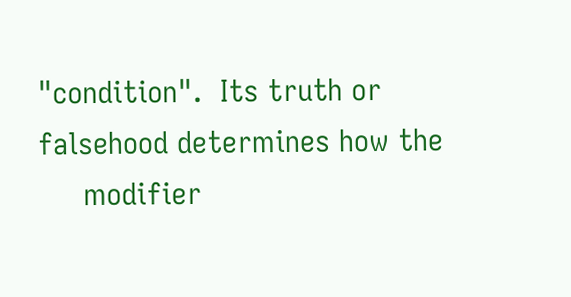"condition".  Its truth or falsehood determines how the
     modifier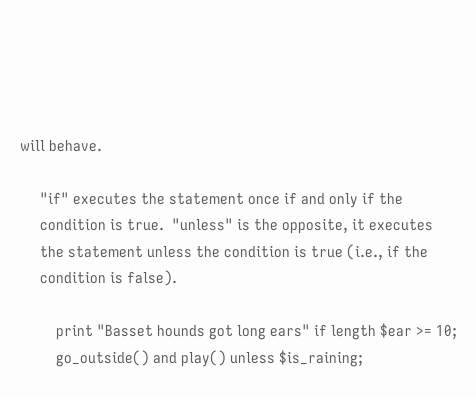will behave.

     "if" executes the statement once if and only if the
     condition is true.  "unless" is the opposite, it executes
     the statement unless the condition is true (i.e., if the
     condition is false).

         print "Basset hounds got long ears" if length $ear >= 10;
         go_outside() and play() unless $is_raining;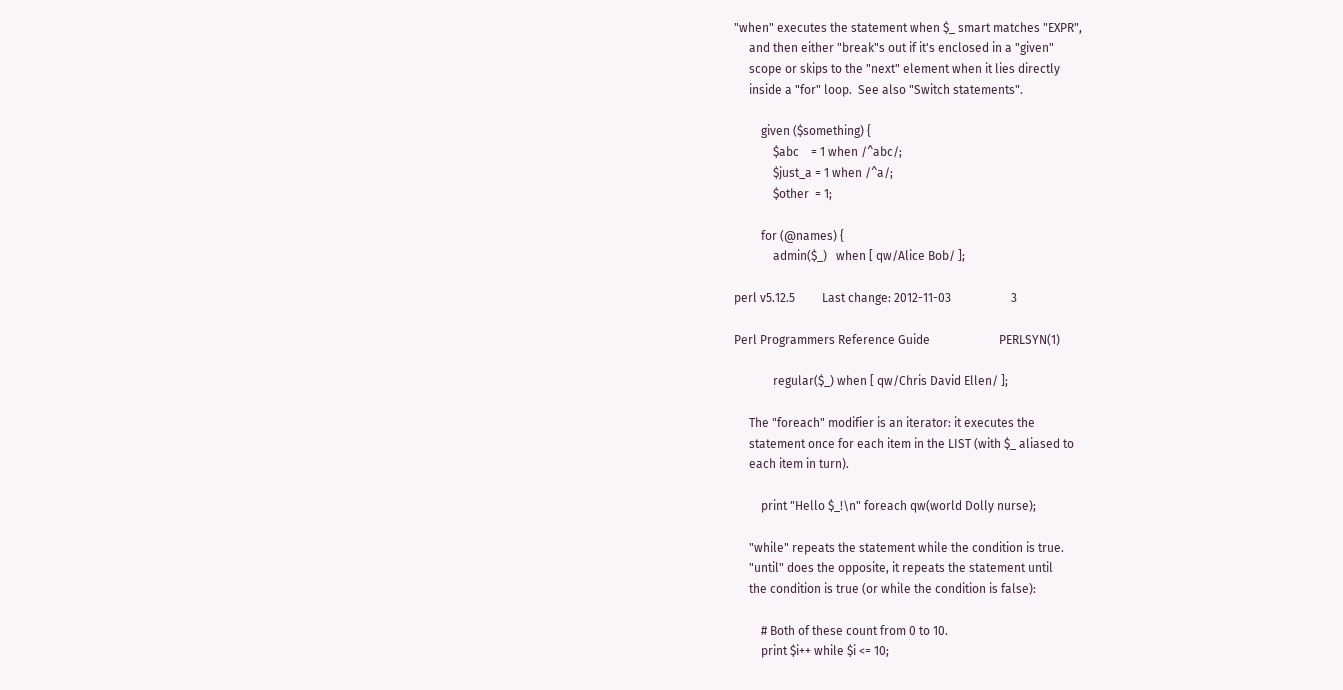"when" executes the statement when $_ smart matches "EXPR",
     and then either "break"s out if it's enclosed in a "given"
     scope or skips to the "next" element when it lies directly
     inside a "for" loop.  See also "Switch statements".

         given ($something) {
             $abc    = 1 when /^abc/;
             $just_a = 1 when /^a/;
             $other  = 1;

         for (@names) {
             admin($_)   when [ qw/Alice Bob/ ];

perl v5.12.5         Last change: 2012-11-03                    3

Perl Programmers Reference Guide                       PERLSYN(1)

             regular($_) when [ qw/Chris David Ellen/ ];

     The "foreach" modifier is an iterator: it executes the
     statement once for each item in the LIST (with $_ aliased to
     each item in turn).

         print "Hello $_!\n" foreach qw(world Dolly nurse);

     "while" repeats the statement while the condition is true.
     "until" does the opposite, it repeats the statement until
     the condition is true (or while the condition is false):

         # Both of these count from 0 to 10.
         print $i++ while $i <= 10;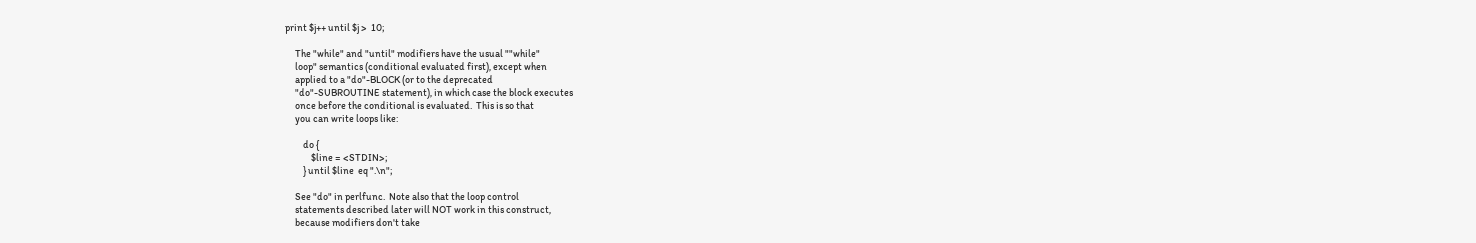print $j++ until $j >  10;

     The "while" and "until" modifiers have the usual ""while"
     loop" semantics (conditional evaluated first), except when
     applied to a "do"-BLOCK (or to the deprecated
     "do"-SUBROUTINE statement), in which case the block executes
     once before the conditional is evaluated.  This is so that
     you can write loops like:

         do {
             $line = <STDIN>;
         } until $line  eq ".\n";

     See "do" in perlfunc.  Note also that the loop control
     statements described later will NOT work in this construct,
     because modifiers don't take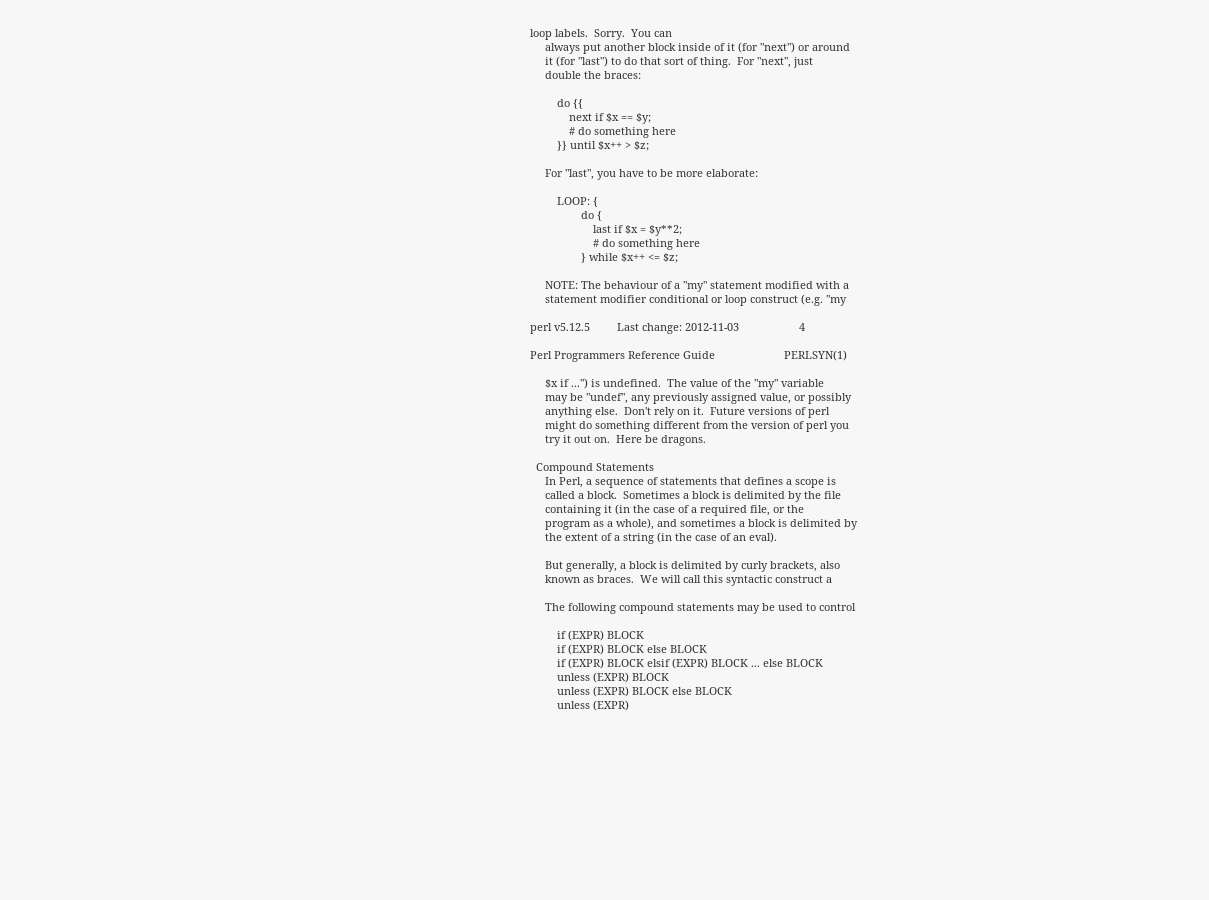loop labels.  Sorry.  You can
     always put another block inside of it (for "next") or around
     it (for "last") to do that sort of thing.  For "next", just
     double the braces:

         do {{
             next if $x == $y;
             # do something here
         }} until $x++ > $z;

     For "last", you have to be more elaborate:

         LOOP: {
                 do {
                     last if $x = $y**2;
                     # do something here
                 } while $x++ <= $z;

     NOTE: The behaviour of a "my" statement modified with a
     statement modifier conditional or loop construct (e.g. "my

perl v5.12.5         Last change: 2012-11-03                    4

Perl Programmers Reference Guide                       PERLSYN(1)

     $x if ...") is undefined.  The value of the "my" variable
     may be "undef", any previously assigned value, or possibly
     anything else.  Don't rely on it.  Future versions of perl
     might do something different from the version of perl you
     try it out on.  Here be dragons.

  Compound Statements
     In Perl, a sequence of statements that defines a scope is
     called a block.  Sometimes a block is delimited by the file
     containing it (in the case of a required file, or the
     program as a whole), and sometimes a block is delimited by
     the extent of a string (in the case of an eval).

     But generally, a block is delimited by curly brackets, also
     known as braces.  We will call this syntactic construct a

     The following compound statements may be used to control

         if (EXPR) BLOCK
         if (EXPR) BLOCK else BLOCK
         if (EXPR) BLOCK elsif (EXPR) BLOCK ... else BLOCK
         unless (EXPR) BLOCK
         unless (EXPR) BLOCK else BLOCK
         unless (EXPR)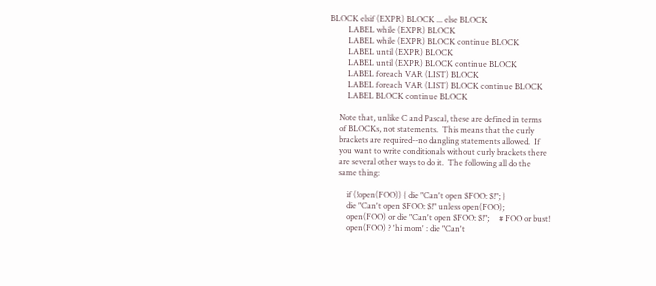BLOCK elsif (EXPR) BLOCK ... else BLOCK
         LABEL while (EXPR) BLOCK
         LABEL while (EXPR) BLOCK continue BLOCK
         LABEL until (EXPR) BLOCK
         LABEL until (EXPR) BLOCK continue BLOCK
         LABEL foreach VAR (LIST) BLOCK
         LABEL foreach VAR (LIST) BLOCK continue BLOCK
         LABEL BLOCK continue BLOCK

     Note that, unlike C and Pascal, these are defined in terms
     of BLOCKs, not statements.  This means that the curly
     brackets are required--no dangling statements allowed.  If
     you want to write conditionals without curly brackets there
     are several other ways to do it.  The following all do the
     same thing:

         if (!open(FOO)) { die "Can't open $FOO: $!"; }
         die "Can't open $FOO: $!" unless open(FOO);
         open(FOO) or die "Can't open $FOO: $!";     # FOO or bust!
         open(FOO) ? 'hi mom' : die "Can't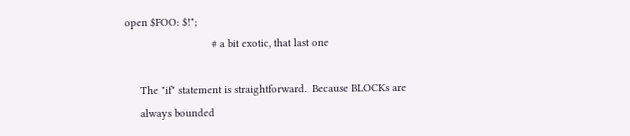open $FOO: $!";
                             # a bit exotic, that last one

     The "if" statement is straightforward.  Because BLOCKs are
     always bounded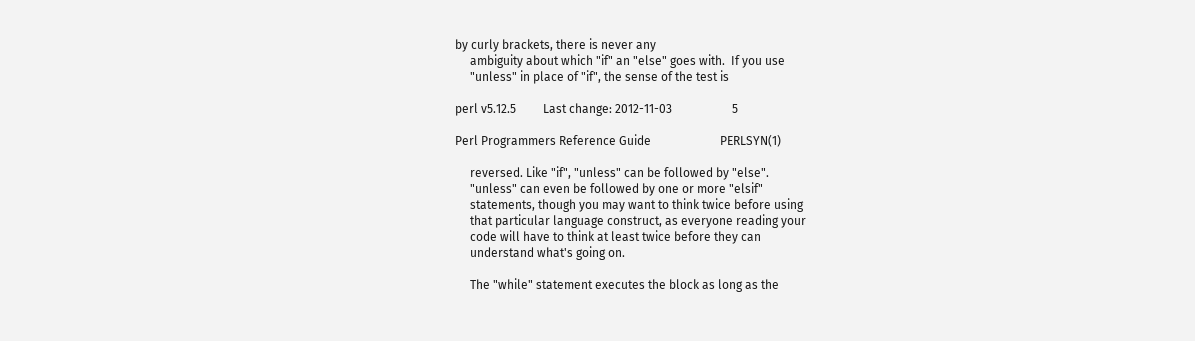by curly brackets, there is never any
     ambiguity about which "if" an "else" goes with.  If you use
     "unless" in place of "if", the sense of the test is

perl v5.12.5         Last change: 2012-11-03                    5

Perl Programmers Reference Guide                       PERLSYN(1)

     reversed. Like "if", "unless" can be followed by "else".
     "unless" can even be followed by one or more "elsif"
     statements, though you may want to think twice before using
     that particular language construct, as everyone reading your
     code will have to think at least twice before they can
     understand what's going on.

     The "while" statement executes the block as long as the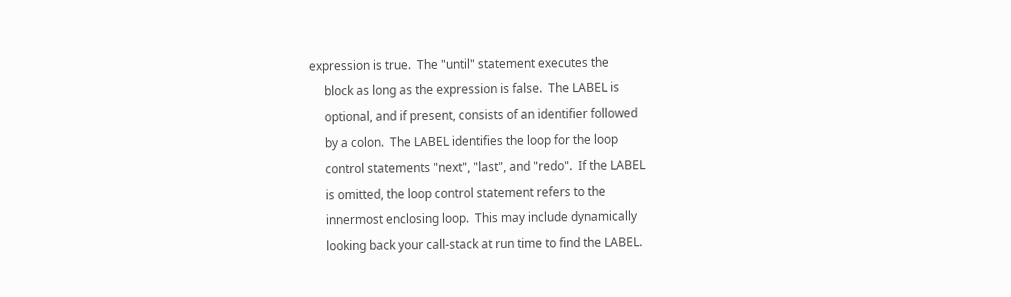expression is true.  The "until" statement executes the
     block as long as the expression is false.  The LABEL is
     optional, and if present, consists of an identifier followed
     by a colon.  The LABEL identifies the loop for the loop
     control statements "next", "last", and "redo".  If the LABEL
     is omitted, the loop control statement refers to the
     innermost enclosing loop.  This may include dynamically
     looking back your call-stack at run time to find the LABEL.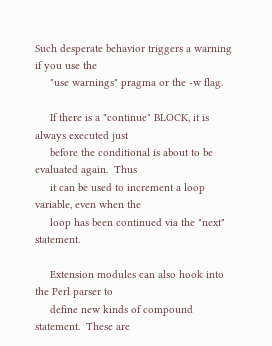Such desperate behavior triggers a warning if you use the
     "use warnings" pragma or the -w flag.

     If there is a "continue" BLOCK, it is always executed just
     before the conditional is about to be evaluated again.  Thus
     it can be used to increment a loop variable, even when the
     loop has been continued via the "next" statement.

     Extension modules can also hook into the Perl parser to
     define new kinds of compound statement.  These are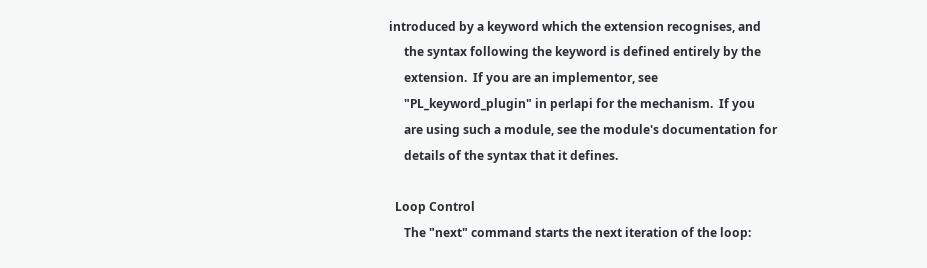introduced by a keyword which the extension recognises, and
     the syntax following the keyword is defined entirely by the
     extension.  If you are an implementor, see
     "PL_keyword_plugin" in perlapi for the mechanism.  If you
     are using such a module, see the module's documentation for
     details of the syntax that it defines.

  Loop Control
     The "next" command starts the next iteration of the loop: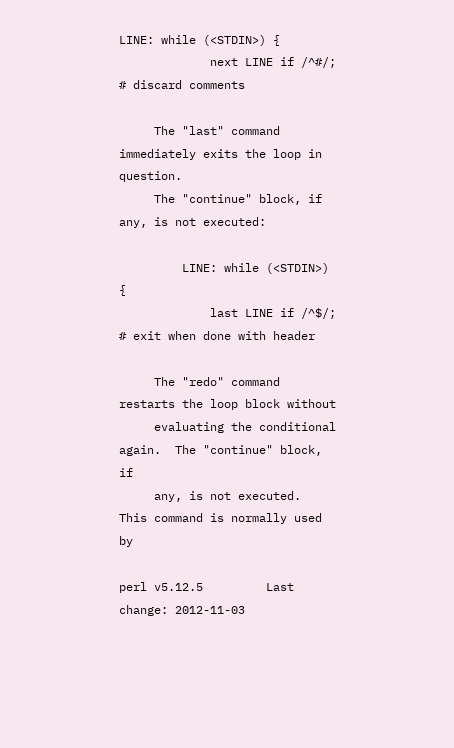LINE: while (<STDIN>) {
             next LINE if /^#/;      # discard comments

     The "last" command immediately exits the loop in question.
     The "continue" block, if any, is not executed:

         LINE: while (<STDIN>) {
             last LINE if /^$/;      # exit when done with header

     The "redo" command restarts the loop block without
     evaluating the conditional again.  The "continue" block, if
     any, is not executed.  This command is normally used by

perl v5.12.5         Last change: 2012-11-03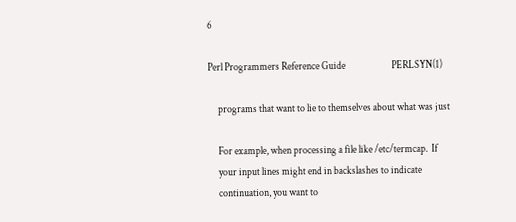6

Perl Programmers Reference Guide                       PERLSYN(1)

     programs that want to lie to themselves about what was just

     For example, when processing a file like /etc/termcap.  If
     your input lines might end in backslashes to indicate
     continuation, you want to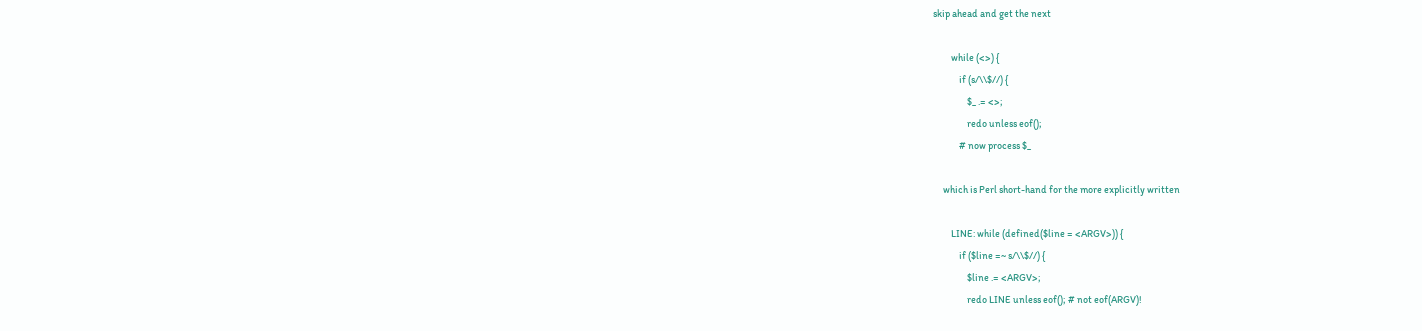skip ahead and get the next

         while (<>) {
             if (s/\\$//) {
                 $_ .= <>;
                 redo unless eof();
             # now process $_

     which is Perl short-hand for the more explicitly written

         LINE: while (defined($line = <ARGV>)) {
             if ($line =~ s/\\$//) {
                 $line .= <ARGV>;
                 redo LINE unless eof(); # not eof(ARGV)!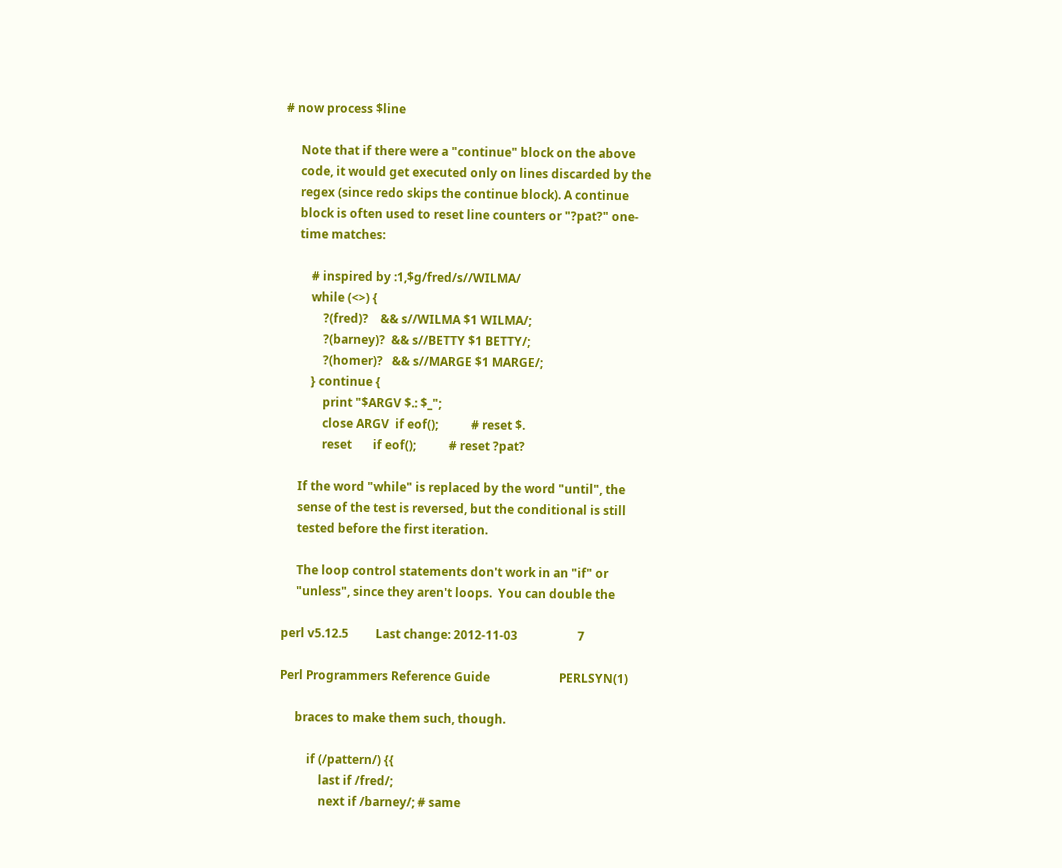# now process $line

     Note that if there were a "continue" block on the above
     code, it would get executed only on lines discarded by the
     regex (since redo skips the continue block). A continue
     block is often used to reset line counters or "?pat?" one-
     time matches:

         # inspired by :1,$g/fred/s//WILMA/
         while (<>) {
             ?(fred)?    && s//WILMA $1 WILMA/;
             ?(barney)?  && s//BETTY $1 BETTY/;
             ?(homer)?   && s//MARGE $1 MARGE/;
         } continue {
             print "$ARGV $.: $_";
             close ARGV  if eof();           # reset $.
             reset       if eof();           # reset ?pat?

     If the word "while" is replaced by the word "until", the
     sense of the test is reversed, but the conditional is still
     tested before the first iteration.

     The loop control statements don't work in an "if" or
     "unless", since they aren't loops.  You can double the

perl v5.12.5         Last change: 2012-11-03                    7

Perl Programmers Reference Guide                       PERLSYN(1)

     braces to make them such, though.

         if (/pattern/) {{
             last if /fred/;
             next if /barney/; # same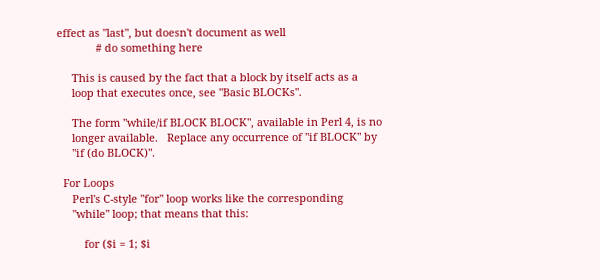effect as "last", but doesn't document as well
             # do something here

     This is caused by the fact that a block by itself acts as a
     loop that executes once, see "Basic BLOCKs".

     The form "while/if BLOCK BLOCK", available in Perl 4, is no
     longer available.   Replace any occurrence of "if BLOCK" by
     "if (do BLOCK)".

  For Loops
     Perl's C-style "for" loop works like the corresponding
     "while" loop; that means that this:

         for ($i = 1; $i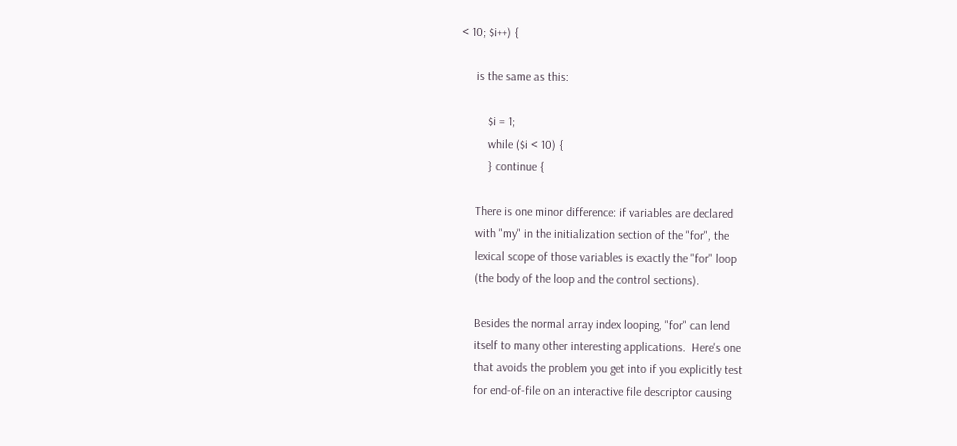< 10; $i++) {

     is the same as this:

         $i = 1;
         while ($i < 10) {
         } continue {

     There is one minor difference: if variables are declared
     with "my" in the initialization section of the "for", the
     lexical scope of those variables is exactly the "for" loop
     (the body of the loop and the control sections).

     Besides the normal array index looping, "for" can lend
     itself to many other interesting applications.  Here's one
     that avoids the problem you get into if you explicitly test
     for end-of-file on an interactive file descriptor causing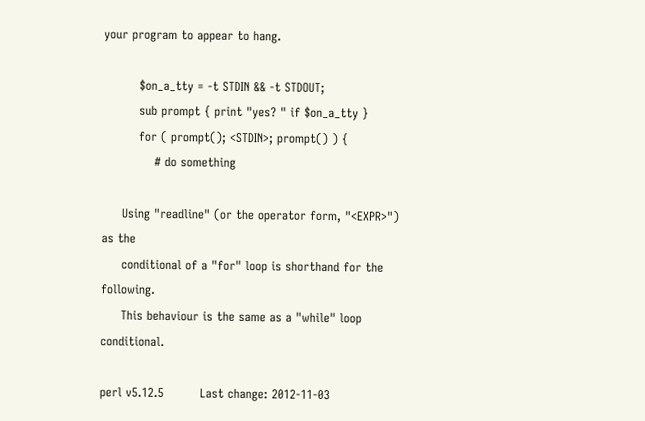your program to appear to hang.

         $on_a_tty = -t STDIN && -t STDOUT;
         sub prompt { print "yes? " if $on_a_tty }
         for ( prompt(); <STDIN>; prompt() ) {
             # do something

     Using "readline" (or the operator form, "<EXPR>") as the
     conditional of a "for" loop is shorthand for the following.
     This behaviour is the same as a "while" loop conditional.

perl v5.12.5         Last change: 2012-11-03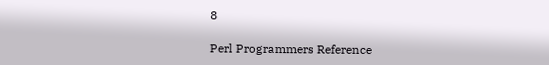8

Perl Programmers Reference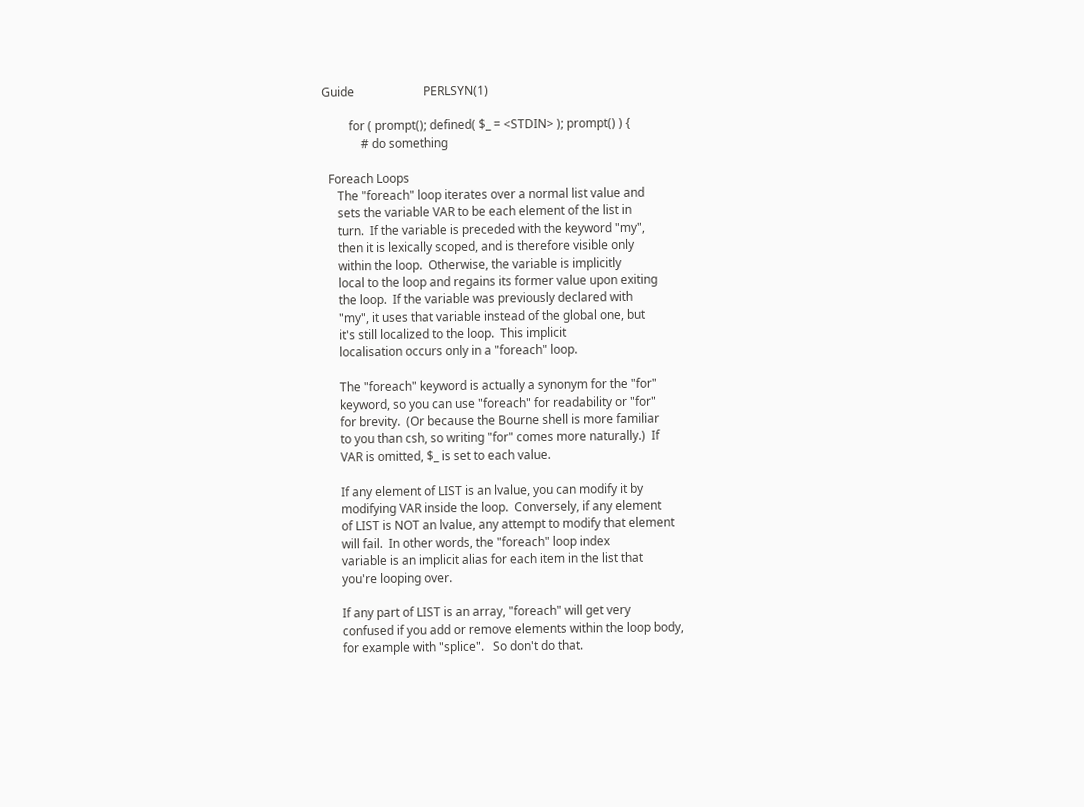Guide                       PERLSYN(1)

         for ( prompt(); defined( $_ = <STDIN> ); prompt() ) {
             # do something

  Foreach Loops
     The "foreach" loop iterates over a normal list value and
     sets the variable VAR to be each element of the list in
     turn.  If the variable is preceded with the keyword "my",
     then it is lexically scoped, and is therefore visible only
     within the loop.  Otherwise, the variable is implicitly
     local to the loop and regains its former value upon exiting
     the loop.  If the variable was previously declared with
     "my", it uses that variable instead of the global one, but
     it's still localized to the loop.  This implicit
     localisation occurs only in a "foreach" loop.

     The "foreach" keyword is actually a synonym for the "for"
     keyword, so you can use "foreach" for readability or "for"
     for brevity.  (Or because the Bourne shell is more familiar
     to you than csh, so writing "for" comes more naturally.)  If
     VAR is omitted, $_ is set to each value.

     If any element of LIST is an lvalue, you can modify it by
     modifying VAR inside the loop.  Conversely, if any element
     of LIST is NOT an lvalue, any attempt to modify that element
     will fail.  In other words, the "foreach" loop index
     variable is an implicit alias for each item in the list that
     you're looping over.

     If any part of LIST is an array, "foreach" will get very
     confused if you add or remove elements within the loop body,
     for example with "splice".   So don't do that.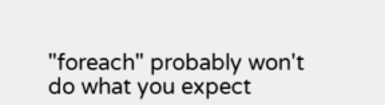"foreach" probably won't do what you expect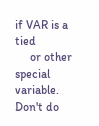if VAR is a tied
     or other special variable.   Don't do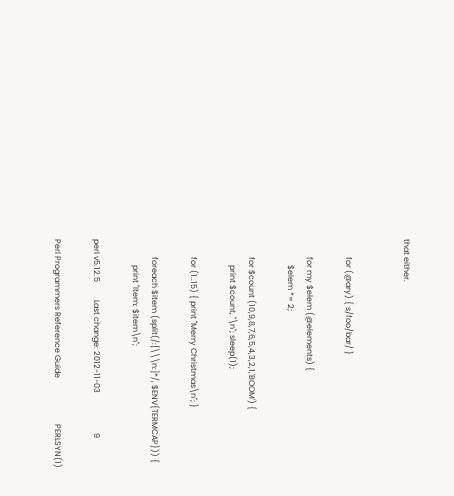that either.


         for (@ary) { s/foo/bar/ }

         for my $elem (@elements) {
             $elem *= 2;

         for $count (10,9,8,7,6,5,4,3,2,1,'BOOM') {
             print $count, "\n"; sleep(1);

         for (1..15) { print "Merry Christmas\n"; }

         foreach $item (split(/:[\\\n:]*/, $ENV{TERMCAP})) {
             print "Item: $item\n";

perl v5.12.5         Last change: 2012-11-03                    9

Perl Programmers Reference Guide                       PERLSYN(1)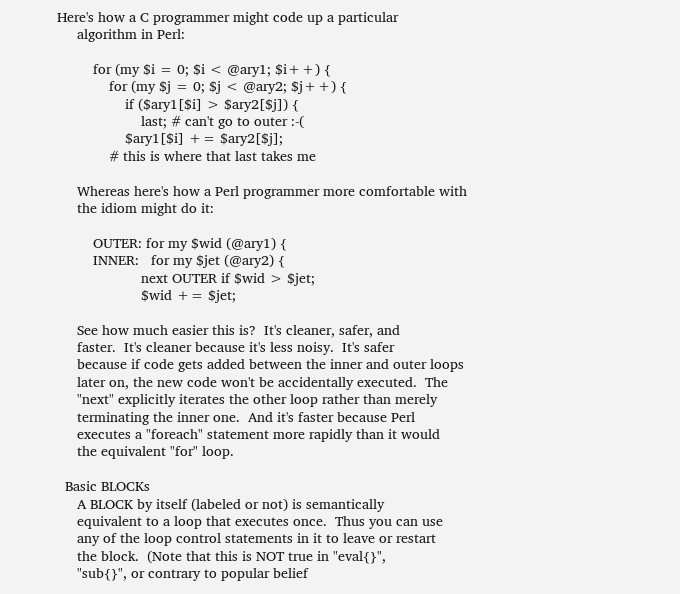Here's how a C programmer might code up a particular
     algorithm in Perl:

         for (my $i = 0; $i < @ary1; $i++) {
             for (my $j = 0; $j < @ary2; $j++) {
                 if ($ary1[$i] > $ary2[$j]) {
                     last; # can't go to outer :-(
                 $ary1[$i] += $ary2[$j];
             # this is where that last takes me

     Whereas here's how a Perl programmer more comfortable with
     the idiom might do it:

         OUTER: for my $wid (@ary1) {
         INNER:   for my $jet (@ary2) {
                     next OUTER if $wid > $jet;
                     $wid += $jet;

     See how much easier this is?  It's cleaner, safer, and
     faster.  It's cleaner because it's less noisy.  It's safer
     because if code gets added between the inner and outer loops
     later on, the new code won't be accidentally executed.  The
     "next" explicitly iterates the other loop rather than merely
     terminating the inner one.  And it's faster because Perl
     executes a "foreach" statement more rapidly than it would
     the equivalent "for" loop.

  Basic BLOCKs
     A BLOCK by itself (labeled or not) is semantically
     equivalent to a loop that executes once.  Thus you can use
     any of the loop control statements in it to leave or restart
     the block.  (Note that this is NOT true in "eval{}",
     "sub{}", or contrary to popular belief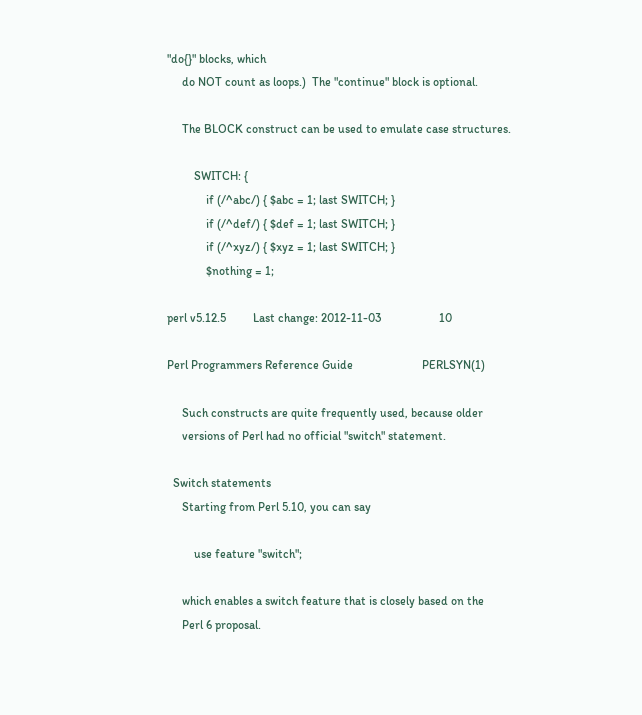"do{}" blocks, which
     do NOT count as loops.)  The "continue" block is optional.

     The BLOCK construct can be used to emulate case structures.

         SWITCH: {
             if (/^abc/) { $abc = 1; last SWITCH; }
             if (/^def/) { $def = 1; last SWITCH; }
             if (/^xyz/) { $xyz = 1; last SWITCH; }
             $nothing = 1;

perl v5.12.5         Last change: 2012-11-03                   10

Perl Programmers Reference Guide                       PERLSYN(1)

     Such constructs are quite frequently used, because older
     versions of Perl had no official "switch" statement.

  Switch statements
     Starting from Perl 5.10, you can say

         use feature "switch";

     which enables a switch feature that is closely based on the
     Perl 6 proposal.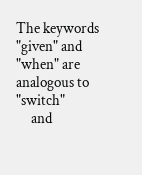The keywords "given" and "when" are analogous to "switch"
     and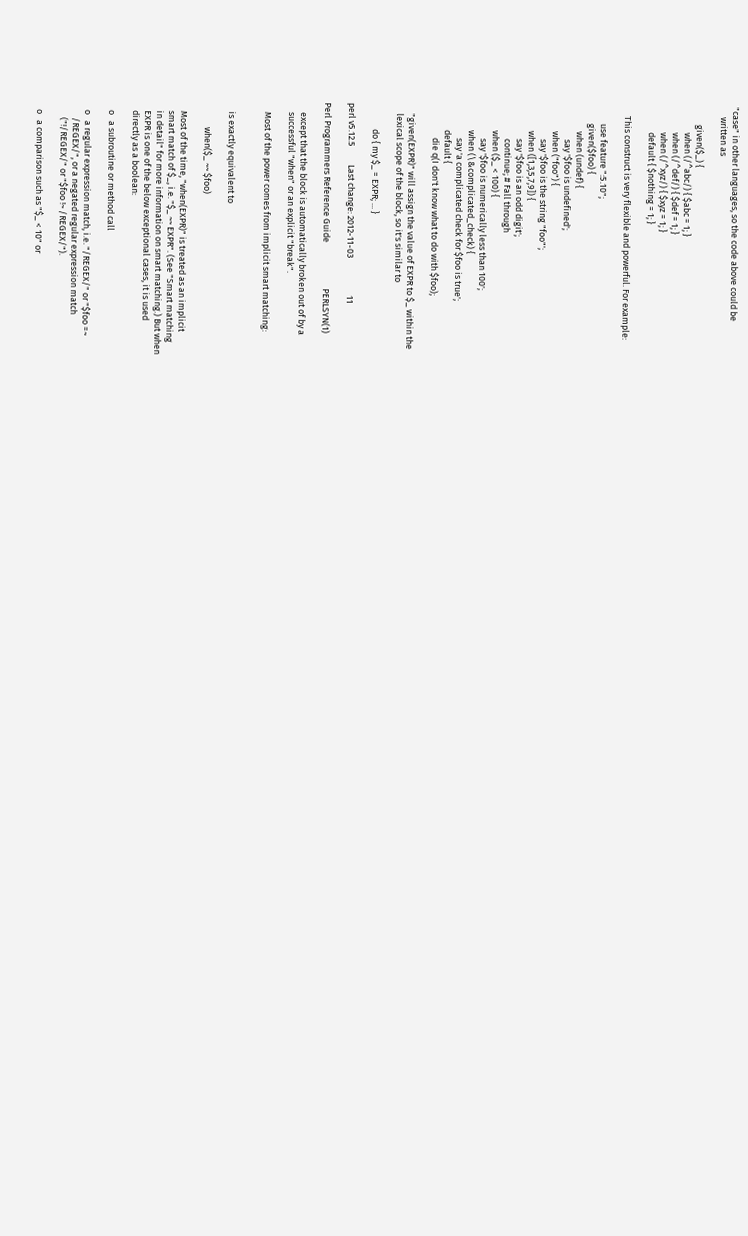"case" in other languages, so the code above could be
     written as

         given($_) {
             when (/^abc/) { $abc = 1; }
             when (/^def/) { $def = 1; }
             when (/^xyz/) { $xyz = 1; }
             default { $nothing = 1; }

     This construct is very flexible and powerful. For example:

         use feature ":5.10";
         given($foo) {
             when (undef) {
                 say '$foo is undefined';
             when ("foo") {
                 say '$foo is the string "foo"';
             when ([1,3,5,7,9]) {
                 say '$foo is an odd digit';
                 continue; # Fall through
             when ($_ < 100) {
                 say '$foo is numerically less than 100';
             when (\&complicated_check) {
                 say 'a complicated check for $foo is true';
             default {
                 die q(I don't know what to do with $foo);

     "given(EXPR)" will assign the value of EXPR to $_ within the
     lexical scope of the block, so it's similar to

             do { my $_ = EXPR; ... }

perl v5.12.5         Last change: 2012-11-03                   11

Perl Programmers Reference Guide                       PERLSYN(1)

     except that the block is automatically broken out of by a
     successful "when" or an explicit "break".

     Most of the power comes from implicit smart matching:


     is exactly equivalent to

             when($_ ~~ $foo)

     Most of the time, "when(EXPR)" is treated as an implicit
     smart match of $_, i.e. "$_ ~~ EXPR". (See "Smart matching
     in detail" for more information on smart matching.) But when
     EXPR is one of the below exceptional cases, it is used
     directly as a boolean:

     o   a subroutine or method call

     o   a regular expression match, i.e. "/REGEX/" or "$foo =~
         /REGEX/", or a negated regular expression match
         ("!/REGEX/" or "$foo !~ /REGEX/").

     o   a comparison such as "$_ < 10" or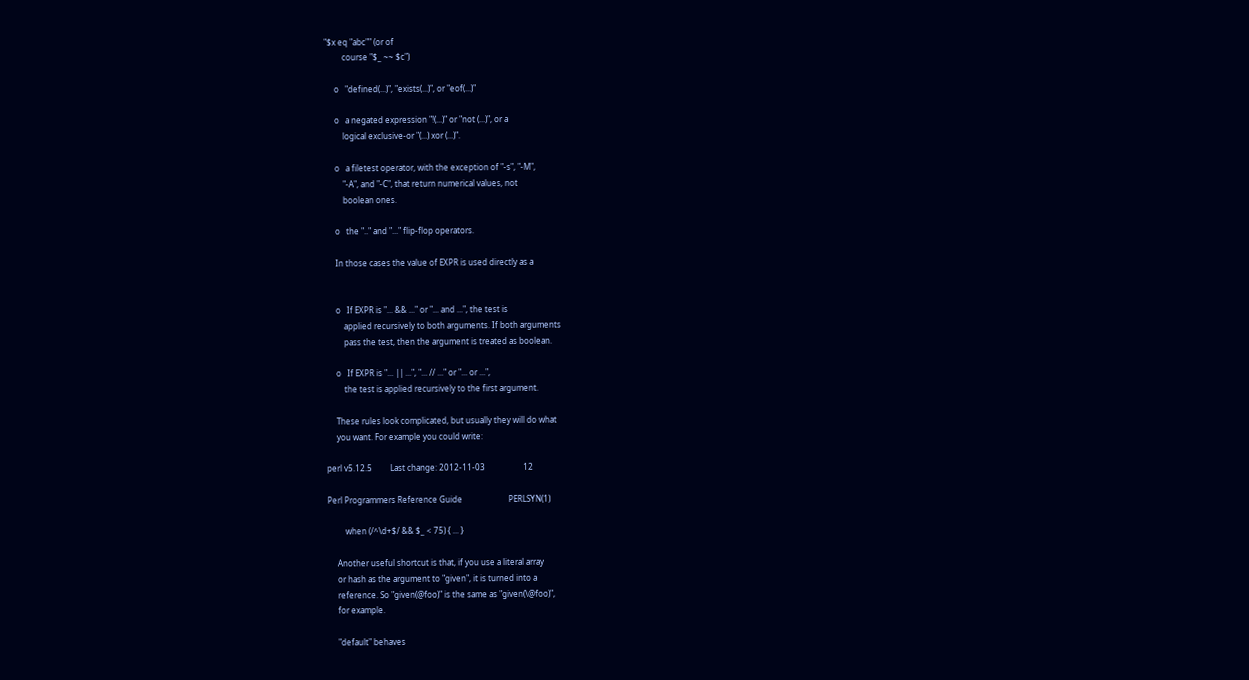"$x eq "abc"" (or of
         course "$_ ~~ $c")

     o   "defined(...)", "exists(...)", or "eof(...)"

     o   a negated expression "!(...)" or "not (...)", or a
         logical exclusive-or "(...) xor (...)".

     o   a filetest operator, with the exception of "-s", "-M",
         "-A", and "-C", that return numerical values, not
         boolean ones.

     o   the ".." and "..." flip-flop operators.

     In those cases the value of EXPR is used directly as a


     o   If EXPR is "... && ..." or "... and ...", the test is
         applied recursively to both arguments. If both arguments
         pass the test, then the argument is treated as boolean.

     o   If EXPR is "... || ...", "... // ..." or "... or ...",
         the test is applied recursively to the first argument.

     These rules look complicated, but usually they will do what
     you want. For example you could write:

perl v5.12.5         Last change: 2012-11-03                   12

Perl Programmers Reference Guide                       PERLSYN(1)

         when (/^\d+$/ && $_ < 75) { ... }

     Another useful shortcut is that, if you use a literal array
     or hash as the argument to "given", it is turned into a
     reference. So "given(@foo)" is the same as "given(\@foo)",
     for example.

     "default" behaves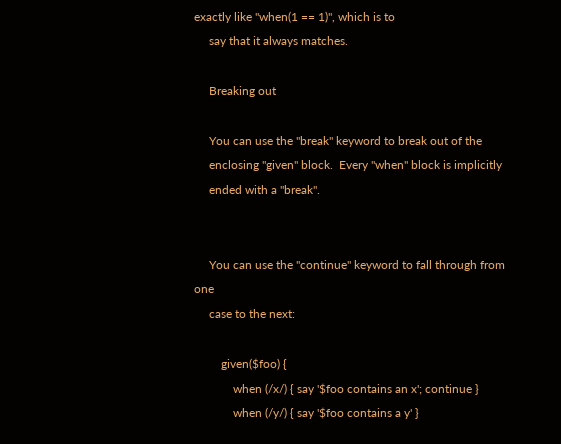exactly like "when(1 == 1)", which is to
     say that it always matches.

     Breaking out

     You can use the "break" keyword to break out of the
     enclosing "given" block.  Every "when" block is implicitly
     ended with a "break".


     You can use the "continue" keyword to fall through from one
     case to the next:

         given($foo) {
             when (/x/) { say '$foo contains an x'; continue }
             when (/y/) { say '$foo contains a y' }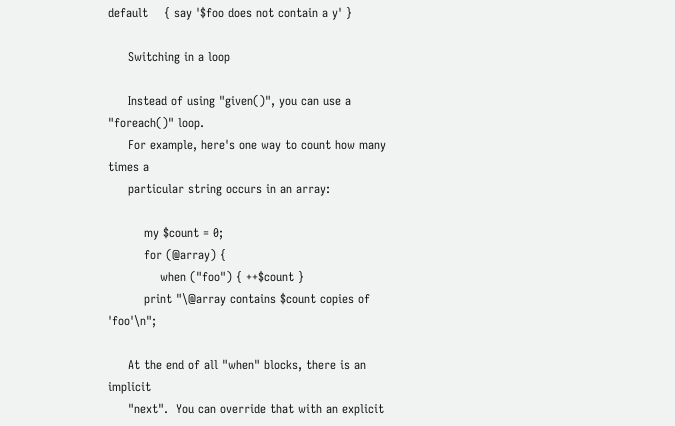default    { say '$foo does not contain a y' }

     Switching in a loop

     Instead of using "given()", you can use a "foreach()" loop.
     For example, here's one way to count how many times a
     particular string occurs in an array:

         my $count = 0;
         for (@array) {
             when ("foo") { ++$count }
         print "\@array contains $count copies of 'foo'\n";

     At the end of all "when" blocks, there is an implicit
     "next".  You can override that with an explicit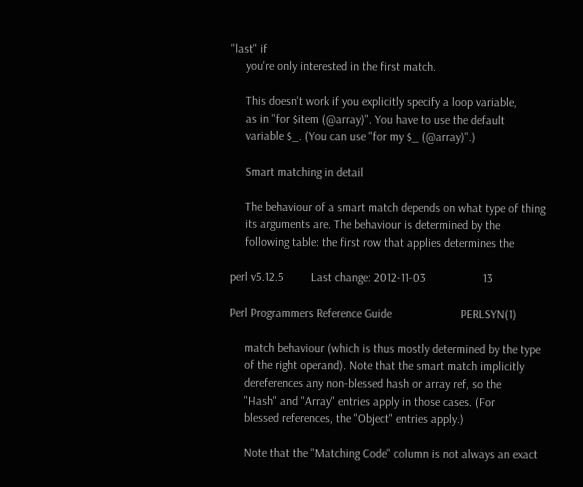"last" if
     you're only interested in the first match.

     This doesn't work if you explicitly specify a loop variable,
     as in "for $item (@array)". You have to use the default
     variable $_. (You can use "for my $_ (@array)".)

     Smart matching in detail

     The behaviour of a smart match depends on what type of thing
     its arguments are. The behaviour is determined by the
     following table: the first row that applies determines the

perl v5.12.5         Last change: 2012-11-03                   13

Perl Programmers Reference Guide                       PERLSYN(1)

     match behaviour (which is thus mostly determined by the type
     of the right operand). Note that the smart match implicitly
     dereferences any non-blessed hash or array ref, so the
     "Hash" and "Array" entries apply in those cases. (For
     blessed references, the "Object" entries apply.)

     Note that the "Matching Code" column is not always an exact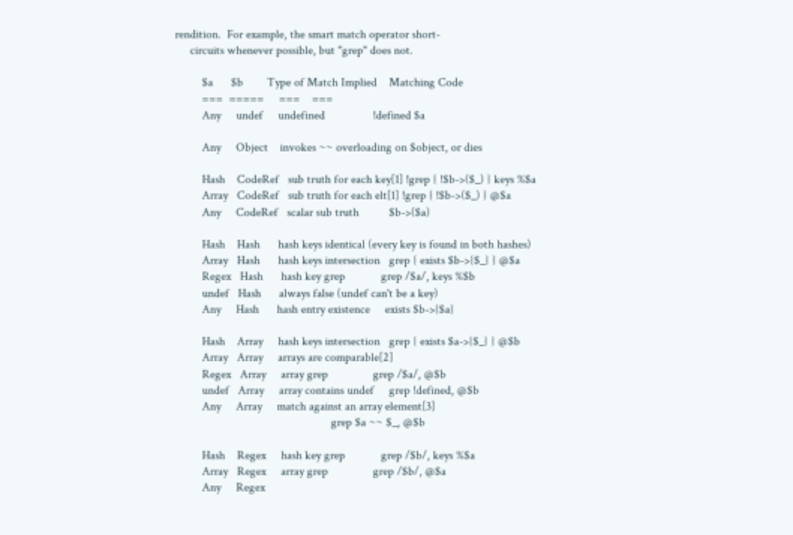rendition.  For example, the smart match operator short-
     circuits whenever possible, but "grep" does not.

         $a      $b        Type of Match Implied    Matching Code
         ===  =====     ===    ===
         Any     undef     undefined                !defined $a

         Any     Object    invokes ~~ overloading on $object, or dies

         Hash    CodeRef   sub truth for each key[1] !grep { !$b->($_) } keys %$a
         Array   CodeRef   sub truth for each elt[1] !grep { !$b->($_) } @$a
         Any     CodeRef   scalar sub truth          $b->($a)

         Hash    Hash      hash keys identical (every key is found in both hashes)
         Array   Hash      hash keys intersection   grep { exists $b->{$_} } @$a
         Regex   Hash      hash key grep            grep /$a/, keys %$b
         undef   Hash      always false (undef can't be a key)
         Any     Hash      hash entry existence     exists $b->{$a}

         Hash    Array     hash keys intersection   grep { exists $a->{$_} } @$b
         Array   Array     arrays are comparable[2]
         Regex   Array     array grep               grep /$a/, @$b
         undef   Array     array contains undef     grep !defined, @$b
         Any     Array     match against an array element[3]
                                                    grep $a ~~ $_, @$b

         Hash    Regex     hash key grep            grep /$b/, keys %$a
         Array   Regex     array grep               grep /$b/, @$a
         Any     Regex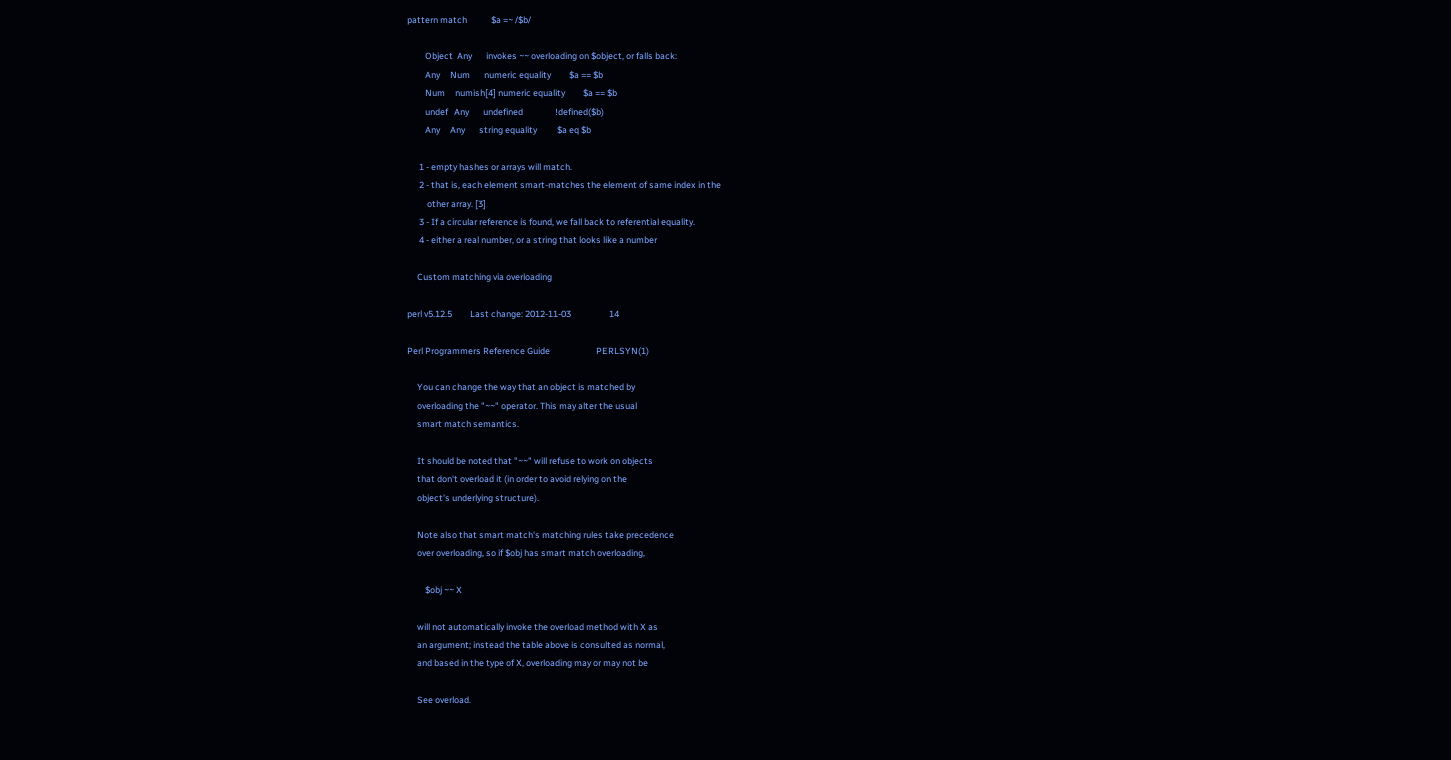pattern match            $a =~ /$b/

         Object  Any       invokes ~~ overloading on $object, or falls back:
         Any     Num       numeric equality         $a == $b
         Num     numish[4] numeric equality         $a == $b
         undef   Any       undefined                !defined($b)
         Any     Any       string equality          $a eq $b

      1 - empty hashes or arrays will match.
      2 - that is, each element smart-matches the element of same index in the
          other array. [3]
      3 - If a circular reference is found, we fall back to referential equality.
      4 - either a real number, or a string that looks like a number

     Custom matching via overloading

perl v5.12.5         Last change: 2012-11-03                   14

Perl Programmers Reference Guide                       PERLSYN(1)

     You can change the way that an object is matched by
     overloading the "~~" operator. This may alter the usual
     smart match semantics.

     It should be noted that "~~" will refuse to work on objects
     that don't overload it (in order to avoid relying on the
     object's underlying structure).

     Note also that smart match's matching rules take precedence
     over overloading, so if $obj has smart match overloading,

         $obj ~~ X

     will not automatically invoke the overload method with X as
     an argument; instead the table above is consulted as normal,
     and based in the type of X, overloading may or may not be

     See overload.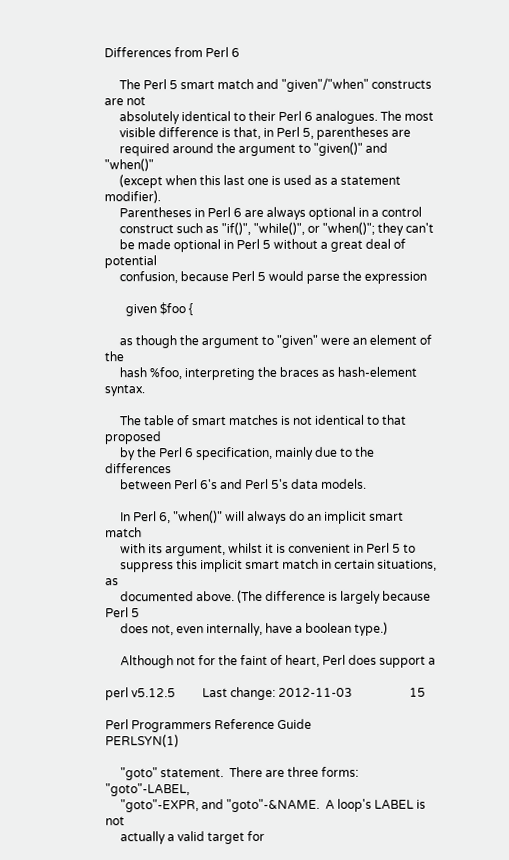Differences from Perl 6

     The Perl 5 smart match and "given"/"when" constructs are not
     absolutely identical to their Perl 6 analogues. The most
     visible difference is that, in Perl 5, parentheses are
     required around the argument to "given()" and "when()"
     (except when this last one is used as a statement modifier).
     Parentheses in Perl 6 are always optional in a control
     construct such as "if()", "while()", or "when()"; they can't
     be made optional in Perl 5 without a great deal of potential
     confusion, because Perl 5 would parse the expression

       given $foo {

     as though the argument to "given" were an element of the
     hash %foo, interpreting the braces as hash-element syntax.

     The table of smart matches is not identical to that proposed
     by the Perl 6 specification, mainly due to the differences
     between Perl 6's and Perl 5's data models.

     In Perl 6, "when()" will always do an implicit smart match
     with its argument, whilst it is convenient in Perl 5 to
     suppress this implicit smart match in certain situations, as
     documented above. (The difference is largely because Perl 5
     does not, even internally, have a boolean type.)

     Although not for the faint of heart, Perl does support a

perl v5.12.5         Last change: 2012-11-03                   15

Perl Programmers Reference Guide                       PERLSYN(1)

     "goto" statement.  There are three forms: "goto"-LABEL,
     "goto"-EXPR, and "goto"-&NAME.  A loop's LABEL is not
     actually a valid target for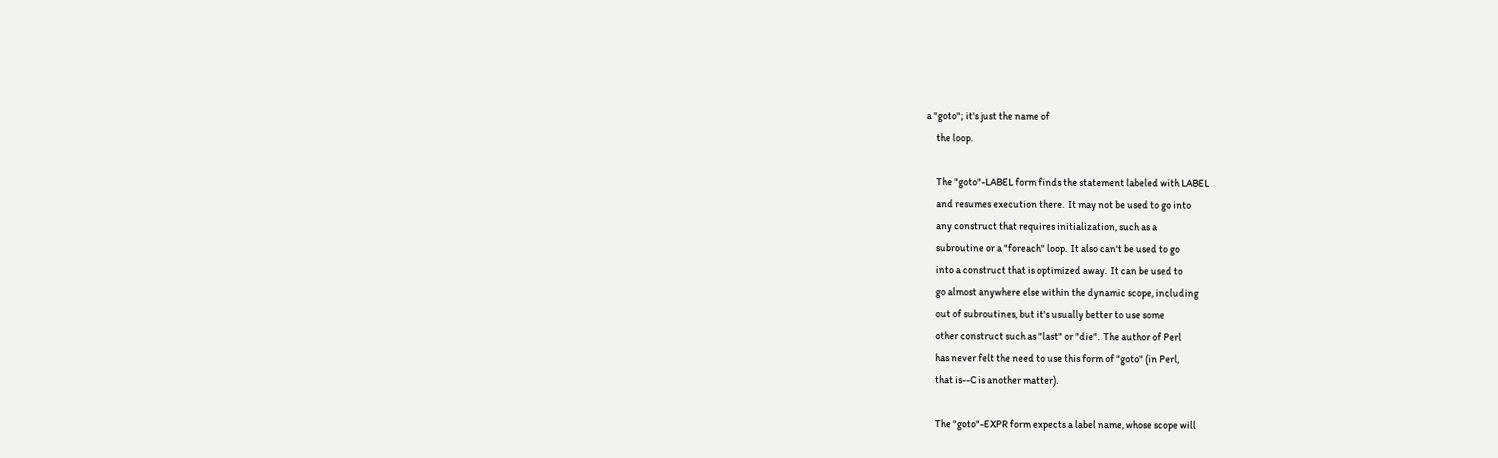a "goto"; it's just the name of
     the loop.

     The "goto"-LABEL form finds the statement labeled with LABEL
     and resumes execution there.  It may not be used to go into
     any construct that requires initialization, such as a
     subroutine or a "foreach" loop.  It also can't be used to go
     into a construct that is optimized away.  It can be used to
     go almost anywhere else within the dynamic scope, including
     out of subroutines, but it's usually better to use some
     other construct such as "last" or "die".  The author of Perl
     has never felt the need to use this form of "goto" (in Perl,
     that is--C is another matter).

     The "goto"-EXPR form expects a label name, whose scope will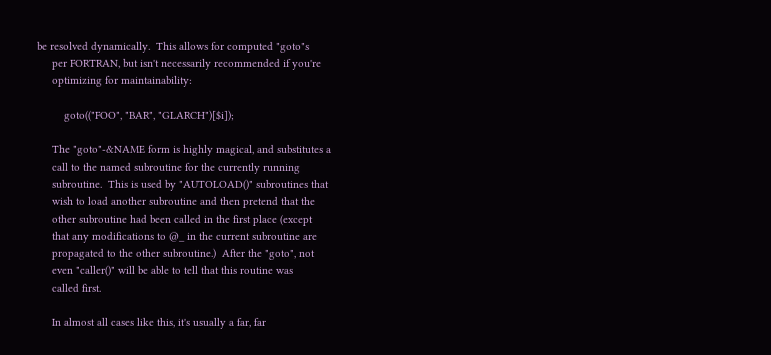be resolved dynamically.  This allows for computed "goto"s
     per FORTRAN, but isn't necessarily recommended if you're
     optimizing for maintainability:

         goto(("FOO", "BAR", "GLARCH")[$i]);

     The "goto"-&NAME form is highly magical, and substitutes a
     call to the named subroutine for the currently running
     subroutine.  This is used by "AUTOLOAD()" subroutines that
     wish to load another subroutine and then pretend that the
     other subroutine had been called in the first place (except
     that any modifications to @_ in the current subroutine are
     propagated to the other subroutine.)  After the "goto", not
     even "caller()" will be able to tell that this routine was
     called first.

     In almost all cases like this, it's usually a far, far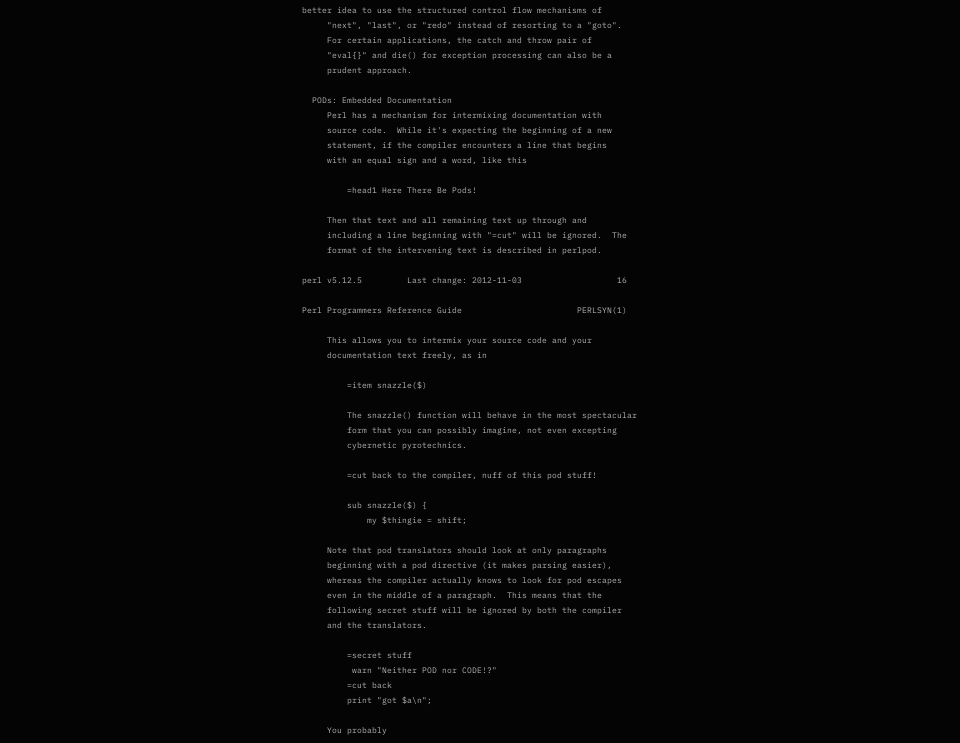better idea to use the structured control flow mechanisms of
     "next", "last", or "redo" instead of resorting to a "goto".
     For certain applications, the catch and throw pair of
     "eval{}" and die() for exception processing can also be a
     prudent approach.

  PODs: Embedded Documentation
     Perl has a mechanism for intermixing documentation with
     source code.  While it's expecting the beginning of a new
     statement, if the compiler encounters a line that begins
     with an equal sign and a word, like this

         =head1 Here There Be Pods!

     Then that text and all remaining text up through and
     including a line beginning with "=cut" will be ignored.  The
     format of the intervening text is described in perlpod.

perl v5.12.5         Last change: 2012-11-03                   16

Perl Programmers Reference Guide                       PERLSYN(1)

     This allows you to intermix your source code and your
     documentation text freely, as in

         =item snazzle($)

         The snazzle() function will behave in the most spectacular
         form that you can possibly imagine, not even excepting
         cybernetic pyrotechnics.

         =cut back to the compiler, nuff of this pod stuff!

         sub snazzle($) {
             my $thingie = shift;

     Note that pod translators should look at only paragraphs
     beginning with a pod directive (it makes parsing easier),
     whereas the compiler actually knows to look for pod escapes
     even in the middle of a paragraph.  This means that the
     following secret stuff will be ignored by both the compiler
     and the translators.

         =secret stuff
          warn "Neither POD nor CODE!?"
         =cut back
         print "got $a\n";

     You probably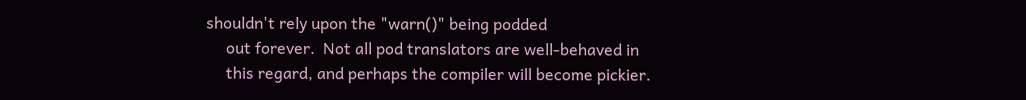shouldn't rely upon the "warn()" being podded
     out forever.  Not all pod translators are well-behaved in
     this regard, and perhaps the compiler will become pickier.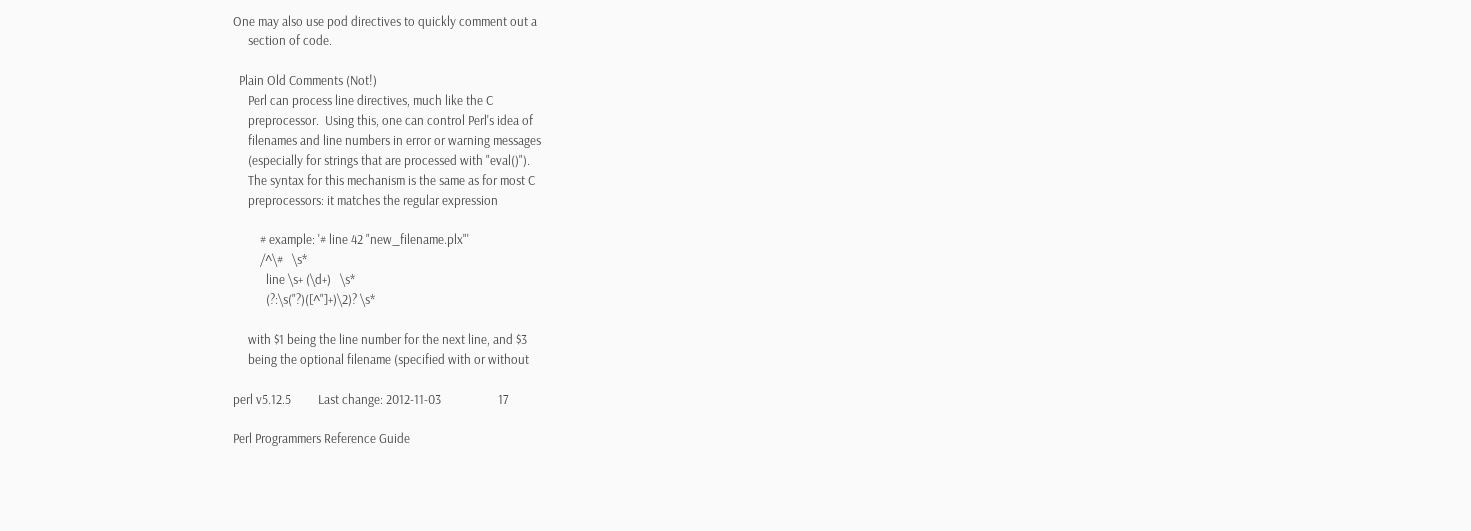One may also use pod directives to quickly comment out a
     section of code.

  Plain Old Comments (Not!)
     Perl can process line directives, much like the C
     preprocessor.  Using this, one can control Perl's idea of
     filenames and line numbers in error or warning messages
     (especially for strings that are processed with "eval()").
     The syntax for this mechanism is the same as for most C
     preprocessors: it matches the regular expression

         # example: '# line 42 "new_filename.plx"'
         /^\#   \s*
           line \s+ (\d+)   \s*
           (?:\s("?)([^"]+)\2)? \s*

     with $1 being the line number for the next line, and $3
     being the optional filename (specified with or without

perl v5.12.5         Last change: 2012-11-03                   17

Perl Programmers Reference Guide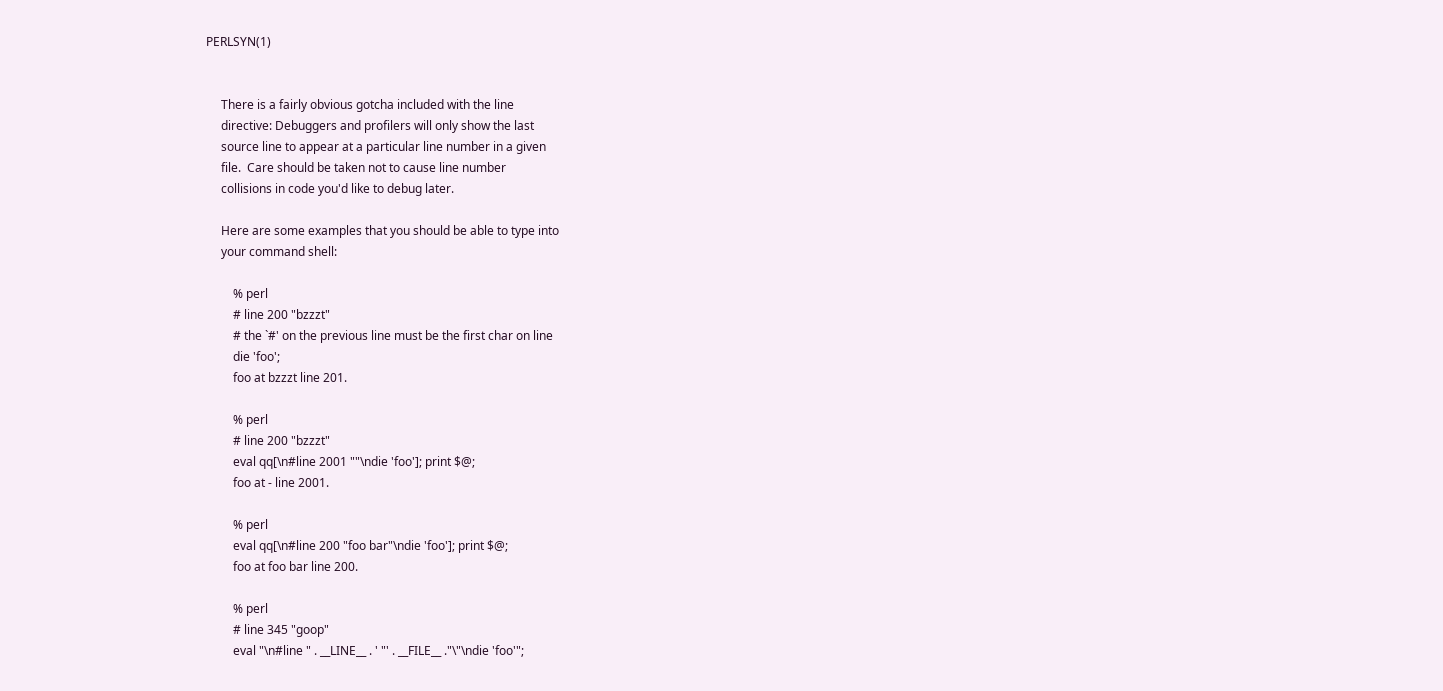PERLSYN(1)


     There is a fairly obvious gotcha included with the line
     directive: Debuggers and profilers will only show the last
     source line to appear at a particular line number in a given
     file.  Care should be taken not to cause line number
     collisions in code you'd like to debug later.

     Here are some examples that you should be able to type into
     your command shell:

         % perl
         # line 200 "bzzzt"
         # the `#' on the previous line must be the first char on line
         die 'foo';
         foo at bzzzt line 201.

         % perl
         # line 200 "bzzzt"
         eval qq[\n#line 2001 ""\ndie 'foo']; print $@;
         foo at - line 2001.

         % perl
         eval qq[\n#line 200 "foo bar"\ndie 'foo']; print $@;
         foo at foo bar line 200.

         % perl
         # line 345 "goop"
         eval "\n#line " . __LINE__ . ' "' . __FILE__ ."\"\ndie 'foo'";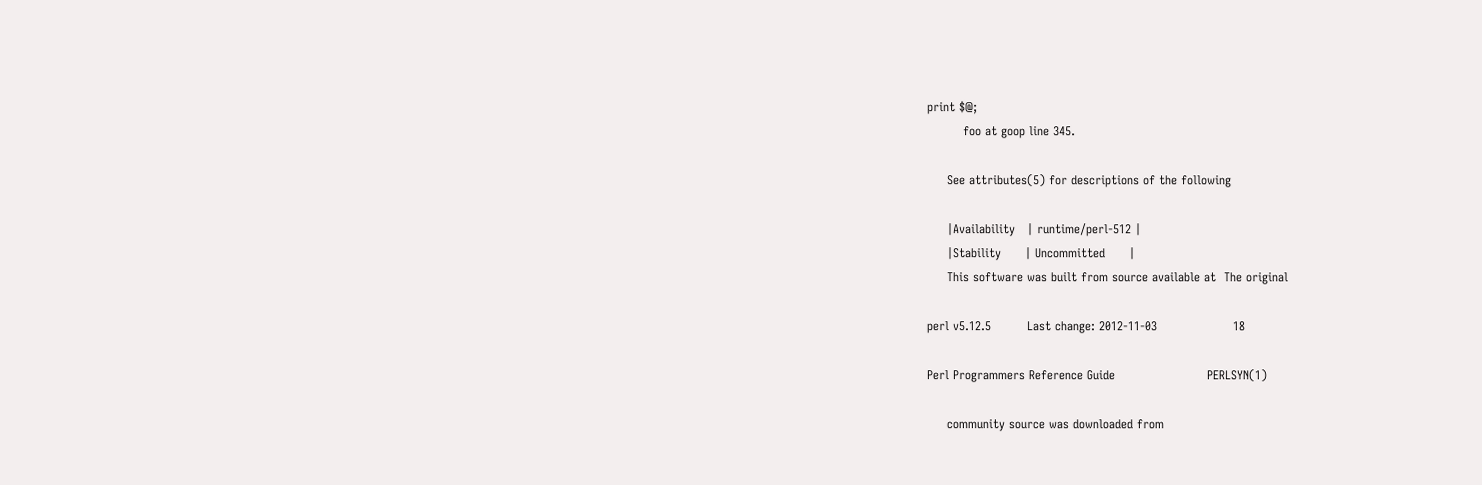print $@;
         foo at goop line 345.

     See attributes(5) for descriptions of the following

     |Availability   | runtime/perl-512 |
     |Stability      | Uncommitted      |
     This software was built from source available at  The original

perl v5.12.5         Last change: 2012-11-03                   18

Perl Programmers Reference Guide                       PERLSYN(1)

     community source was downloaded from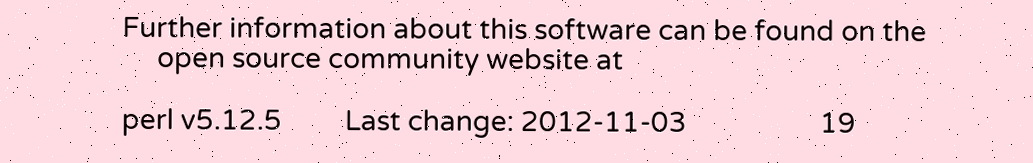Further information about this software can be found on the
     open source community website at

perl v5.12.5         Last change: 2012-11-03                   19